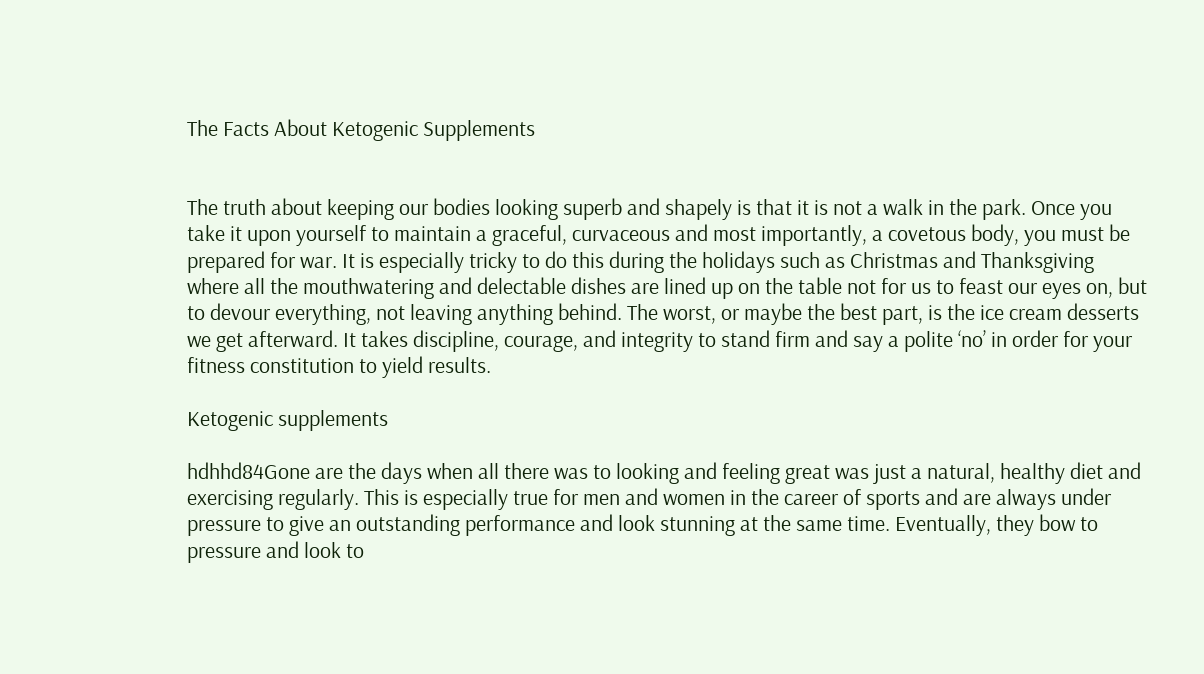The Facts About Ketogenic Supplements


The truth about keeping our bodies looking superb and shapely is that it is not a walk in the park. Once you take it upon yourself to maintain a graceful, curvaceous and most importantly, a covetous body, you must be prepared for war. It is especially tricky to do this during the holidays such as Christmas and Thanksgiving where all the mouthwatering and delectable dishes are lined up on the table not for us to feast our eyes on, but to devour everything, not leaving anything behind. The worst, or maybe the best part, is the ice cream desserts we get afterward. It takes discipline, courage, and integrity to stand firm and say a polite ‘no’ in order for your fitness constitution to yield results.

Ketogenic supplements

hdhhd84Gone are the days when all there was to looking and feeling great was just a natural, healthy diet and exercising regularly. This is especially true for men and women in the career of sports and are always under pressure to give an outstanding performance and look stunning at the same time. Eventually, they bow to pressure and look to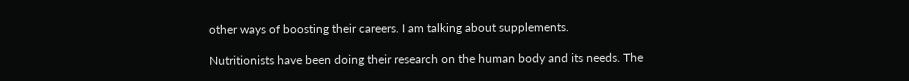other ways of boosting their careers. I am talking about supplements.

Nutritionists have been doing their research on the human body and its needs. The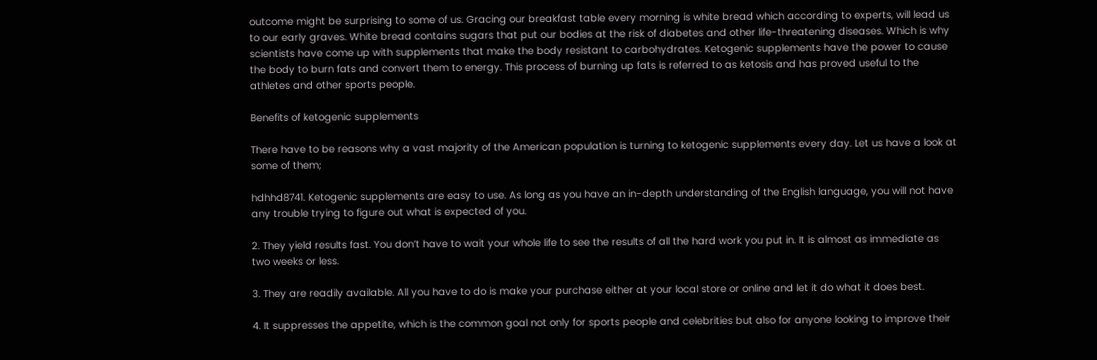outcome might be surprising to some of us. Gracing our breakfast table every morning is white bread which according to experts, will lead us to our early graves. White bread contains sugars that put our bodies at the risk of diabetes and other life-threatening diseases. Which is why scientists have come up with supplements that make the body resistant to carbohydrates. Ketogenic supplements have the power to cause the body to burn fats and convert them to energy. This process of burning up fats is referred to as ketosis and has proved useful to the athletes and other sports people.

Benefits of ketogenic supplements

There have to be reasons why a vast majority of the American population is turning to ketogenic supplements every day. Let us have a look at some of them;

hdhhd8741. Ketogenic supplements are easy to use. As long as you have an in-depth understanding of the English language, you will not have any trouble trying to figure out what is expected of you.

2. They yield results fast. You don’t have to wait your whole life to see the results of all the hard work you put in. It is almost as immediate as two weeks or less.

3. They are readily available. All you have to do is make your purchase either at your local store or online and let it do what it does best.

4. It suppresses the appetite, which is the common goal not only for sports people and celebrities but also for anyone looking to improve their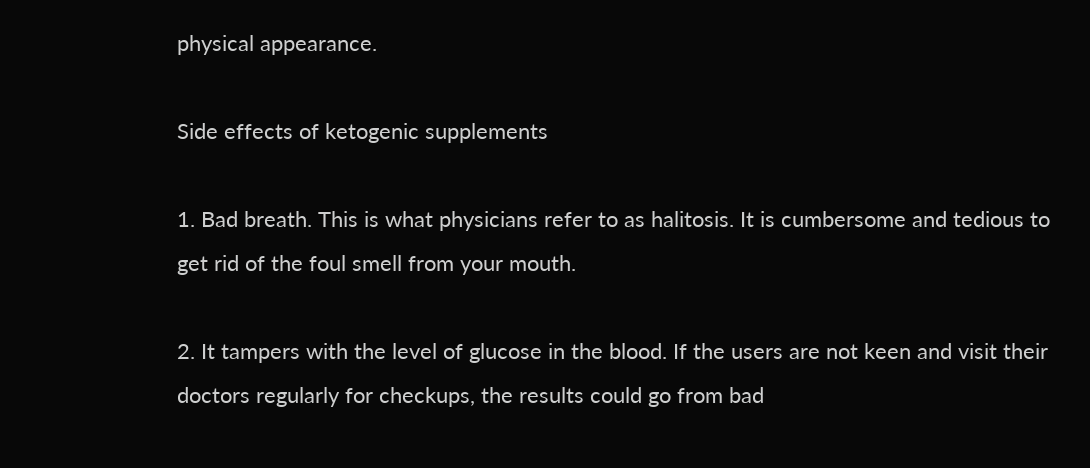physical appearance.

Side effects of ketogenic supplements

1. Bad breath. This is what physicians refer to as halitosis. It is cumbersome and tedious to get rid of the foul smell from your mouth.

2. It tampers with the level of glucose in the blood. If the users are not keen and visit their doctors regularly for checkups, the results could go from bad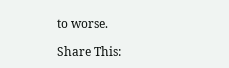to worse.

Share This: